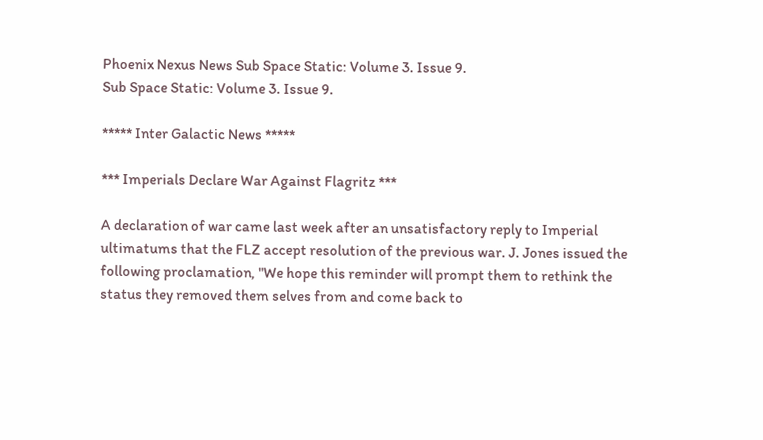Phoenix Nexus News Sub Space Static: Volume 3. Issue 9.
Sub Space Static: Volume 3. Issue 9.

***** Inter Galactic News *****

*** Imperials Declare War Against Flagritz ***

A declaration of war came last week after an unsatisfactory reply to Imperial ultimatums that the FLZ accept resolution of the previous war. J. Jones issued the following proclamation, "We hope this reminder will prompt them to rethink the status they removed them selves from and come back to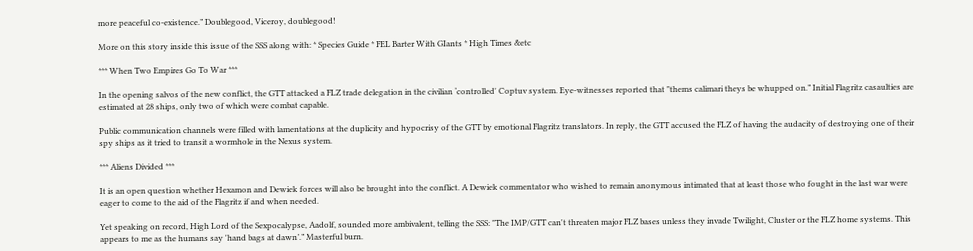more peaceful co-existence.” Doublegood, Viceroy, doublegood!

More on this story inside this issue of the SSS along with: * Species Guide * FEL Barter With GIants * High Times &etc

*** When Two Empires Go To War ***

In the opening salvos of the new conflict, the GTT attacked a FLZ trade delegation in the civilian ‘controlled' Coptuv system. Eye-witnesses reported that "thems calimari theys be whupped on.” Initial Flagritz casaulties are estimated at 28 ships, only two of which were combat capable.

Public communication channels were filled with lamentations at the duplicity and hypocrisy of the GTT by emotional Flagritz translators. In reply, the GTT accused the FLZ of having the audacity of destroying one of their spy ships as it tried to transit a wormhole in the Nexus system.

*** Aliens Divided ***

It is an open question whether Hexamon and Dewiek forces will also be brought into the conflict. A Dewiek commentator who wished to remain anonymous intimated that at least those who fought in the last war were eager to come to the aid of the Flagritz if and when needed.

Yet speaking on record, High Lord of the Sexpocalypse, Aadolf, sounded more ambivalent, telling the SSS: "The IMP/GTT can't threaten major FLZ bases unless they invade Twilight, Cluster or the FLZ home systems. This appears to me as the humans say 'hand bags at dawn’.” Masterful burn.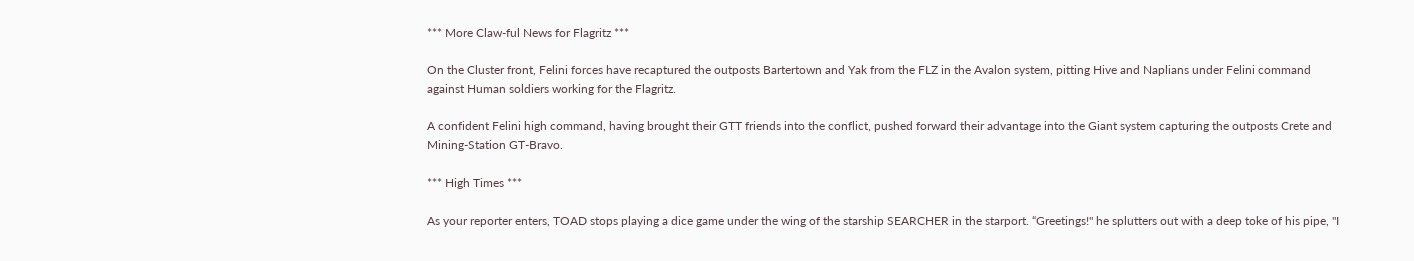*** More Claw-ful News for Flagritz ***

On the Cluster front, Felini forces have recaptured the outposts Bartertown and Yak from the FLZ in the Avalon system, pitting Hive and Naplians under Felini command against Human soldiers working for the Flagritz.

A confident Felini high command, having brought their GTT friends into the conflict, pushed forward their advantage into the Giant system capturing the outposts Crete and Mining-Station GT-Bravo.

*** High Times ***

As your reporter enters, TOAD stops playing a dice game under the wing of the starship SEARCHER in the starport. “Greetings!" he splutters out with a deep toke of his pipe, "I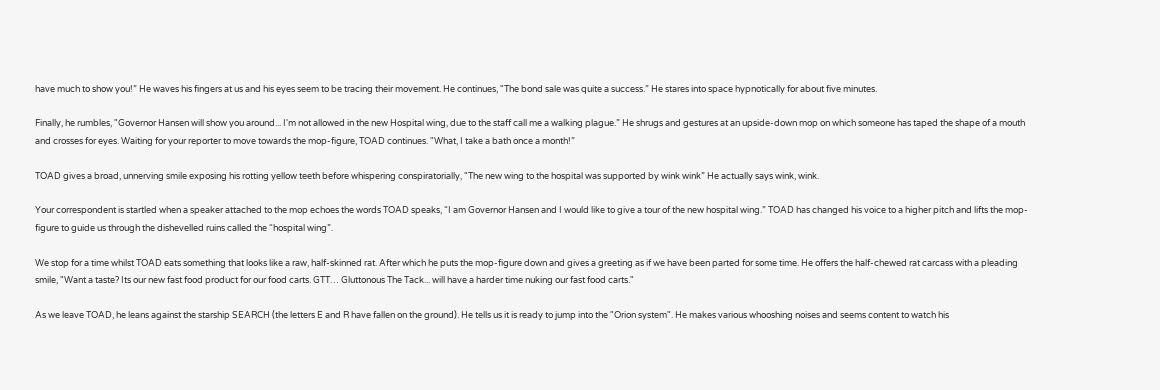have much to show you!” He waves his fingers at us and his eyes seem to be tracing their movement. He continues, "The bond sale was quite a success.” He stares into space hypnotically for about five minutes.

Finally, he rumbles, "Governor Hansen will show you around... I'm not allowed in the new Hospital wing, due to the staff call me a walking plague.” He shrugs and gestures at an upside-down mop on which someone has taped the shape of a mouth and crosses for eyes. Waiting for your reporter to move towards the mop-figure, TOAD continues. "What, I take a bath once a month!”

TOAD gives a broad, unnerving smile exposing his rotting yellow teeth before whispering conspiratorially, "The new wing to the hospital was supported by wink wink” He actually says wink, wink.

Your correspondent is startled when a speaker attached to the mop echoes the words TOAD speaks, “I am Governor Hansen and I would like to give a tour of the new hospital wing.” TOAD has changed his voice to a higher pitch and lifts the mop-figure to guide us through the dishevelled ruins called the “hospital wing”.

We stop for a time whilst TOAD eats something that looks like a raw, half-skinned rat. After which he puts the mop-figure down and gives a greeting as if we have been parted for some time. He offers the half-chewed rat carcass with a pleading smile, "Want a taste? Its our new fast food product for our food carts. GTT… Gluttonous The Tack... will have a harder time nuking our fast food carts."

As we leave TOAD, he leans against the starship SEARCH (the letters E and R have fallen on the ground). He tells us it is ready to jump into the "Orion system". He makes various whooshing noises and seems content to watch his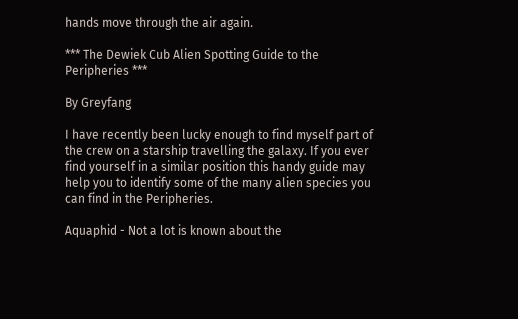hands move through the air again.

*** The Dewiek Cub Alien Spotting Guide to the Peripheries ***

By Greyfang

I have recently been lucky enough to find myself part of the crew on a starship travelling the galaxy. If you ever find yourself in a similar position this handy guide may help you to identify some of the many alien species you can find in the Peripheries.

Aquaphid - Not a lot is known about the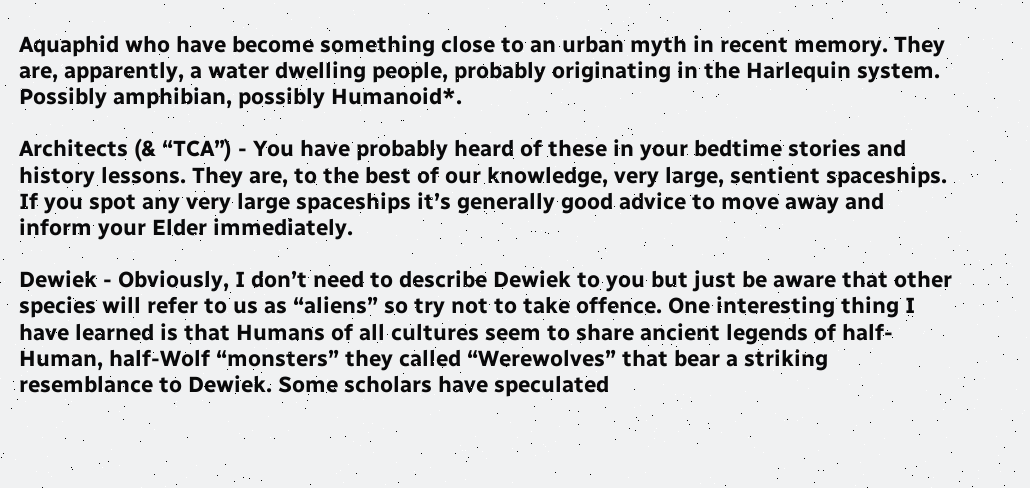Aquaphid who have become something close to an urban myth in recent memory. They are, apparently, a water dwelling people, probably originating in the Harlequin system. Possibly amphibian, possibly Humanoid*.

Architects (& “TCA”) - You have probably heard of these in your bedtime stories and history lessons. They are, to the best of our knowledge, very large, sentient spaceships. If you spot any very large spaceships it’s generally good advice to move away and inform your Elder immediately.

Dewiek - Obviously, I don’t need to describe Dewiek to you but just be aware that other species will refer to us as “aliens” so try not to take offence. One interesting thing I have learned is that Humans of all cultures seem to share ancient legends of half-Human, half-Wolf “monsters” they called “Werewolves” that bear a striking resemblance to Dewiek. Some scholars have speculated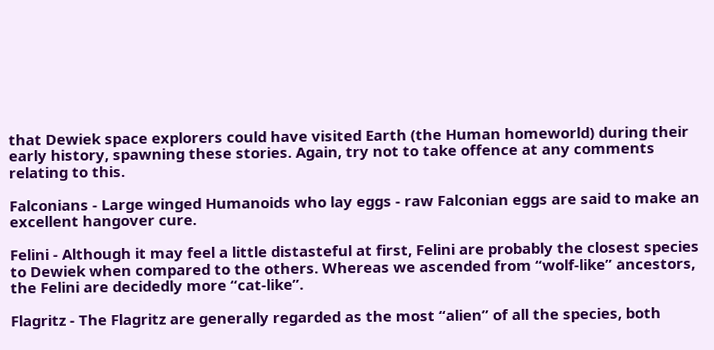that Dewiek space explorers could have visited Earth (the Human homeworld) during their early history, spawning these stories. Again, try not to take offence at any comments relating to this.

Falconians - Large winged Humanoids who lay eggs - raw Falconian eggs are said to make an excellent hangover cure.

Felini - Although it may feel a little distasteful at first, Felini are probably the closest species to Dewiek when compared to the others. Whereas we ascended from “wolf-like” ancestors, the Felini are decidedly more “cat-like”.

Flagritz - The Flagritz are generally regarded as the most “alien” of all the species, both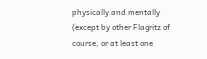physically and mentally (except by other Flagritz of course, or at least one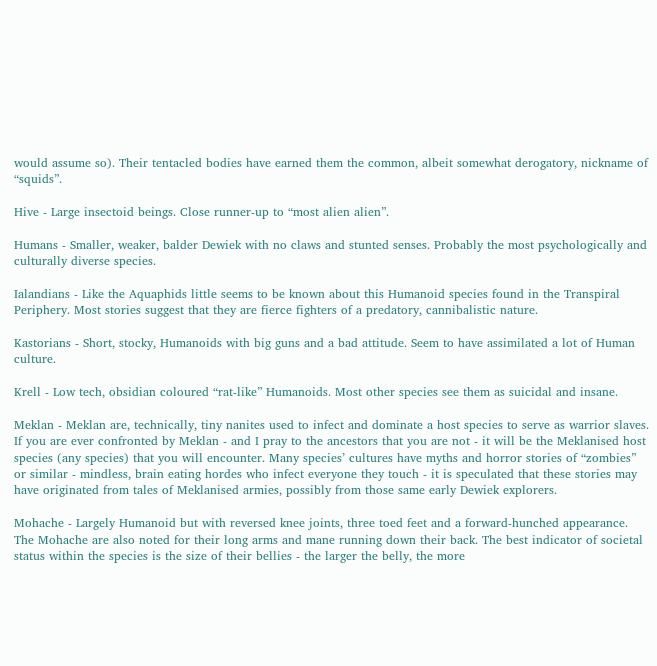would assume so). Their tentacled bodies have earned them the common, albeit somewhat derogatory, nickname of “squids”.

Hive - Large insectoid beings. Close runner-up to “most alien alien”.

Humans - Smaller, weaker, balder Dewiek with no claws and stunted senses. Probably the most psychologically and culturally diverse species.

Ialandians - Like the Aquaphids little seems to be known about this Humanoid species found in the Transpiral Periphery. Most stories suggest that they are fierce fighters of a predatory, cannibalistic nature.

Kastorians - Short, stocky, Humanoids with big guns and a bad attitude. Seem to have assimilated a lot of Human culture.

Krell - Low tech, obsidian coloured “rat-like” Humanoids. Most other species see them as suicidal and insane.

Meklan - Meklan are, technically, tiny nanites used to infect and dominate a host species to serve as warrior slaves. If you are ever confronted by Meklan - and I pray to the ancestors that you are not - it will be the Meklanised host species (any species) that you will encounter. Many species’ cultures have myths and horror stories of “zombies” or similar - mindless, brain eating hordes who infect everyone they touch - it is speculated that these stories may have originated from tales of Meklanised armies, possibly from those same early Dewiek explorers.

Mohache - Largely Humanoid but with reversed knee joints, three toed feet and a forward-hunched appearance. The Mohache are also noted for their long arms and mane running down their back. The best indicator of societal status within the species is the size of their bellies - the larger the belly, the more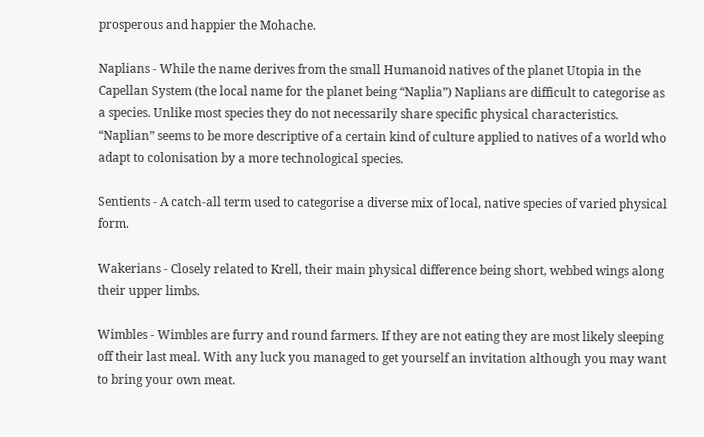prosperous and happier the Mohache.

Naplians - While the name derives from the small Humanoid natives of the planet Utopia in the Capellan System (the local name for the planet being “Naplia”) Naplians are difficult to categorise as a species. Unlike most species they do not necessarily share specific physical characteristics. “Naplian” seems to be more descriptive of a certain kind of culture applied to natives of a world who adapt to colonisation by a more technological species.

Sentients - A catch-all term used to categorise a diverse mix of local, native species of varied physical form.

Wakerians - Closely related to Krell, their main physical difference being short, webbed wings along their upper limbs.

Wimbles - Wimbles are furry and round farmers. If they are not eating they are most likely sleeping off their last meal. With any luck you managed to get yourself an invitation although you may want to bring your own meat.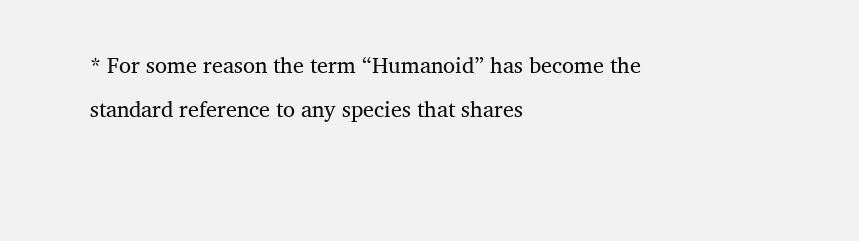* For some reason the term “Humanoid” has become the standard reference to any species that shares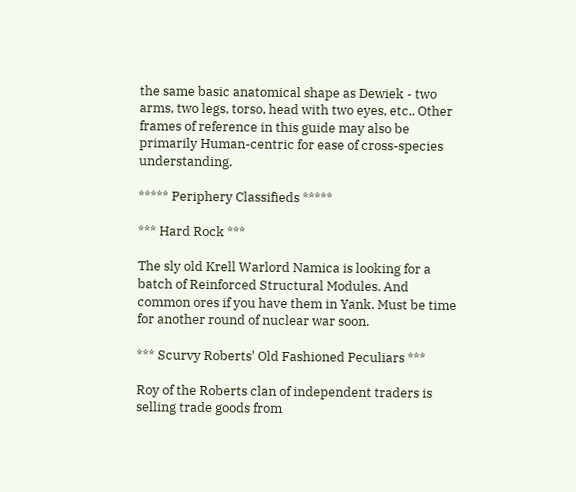the same basic anatomical shape as Dewiek - two arms, two legs, torso, head with two eyes, etc.. Other frames of reference in this guide may also be primarily Human-centric for ease of cross-species understanding.

***** Periphery Classifieds *****

*** Hard Rock ***

The sly old Krell Warlord Namica is looking for a batch of Reinforced Structural Modules. And common ores if you have them in Yank. Must be time for another round of nuclear war soon.

*** Scurvy Roberts' Old Fashioned Peculiars ***

Roy of the Roberts clan of independent traders is selling trade goods from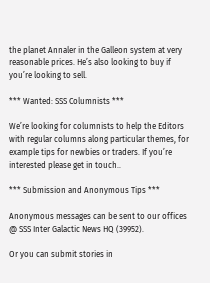the planet Annaler in the Galleon system at very reasonable prices. He’s also looking to buy if you’re looking to sell.

*** Wanted: SSS Columnists ***

We’re looking for columnists to help the Editors with regular columns along particular themes, for example tips for newbies or traders. If you’re interested please get in touch..

*** Submission and Anonymous Tips ***

Anonymous messages can be sent to our offices @ SSS Inter Galactic News HQ (39952).

Or you can submit stories in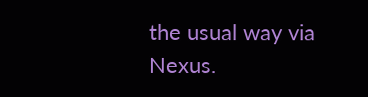the usual way via Nexus.